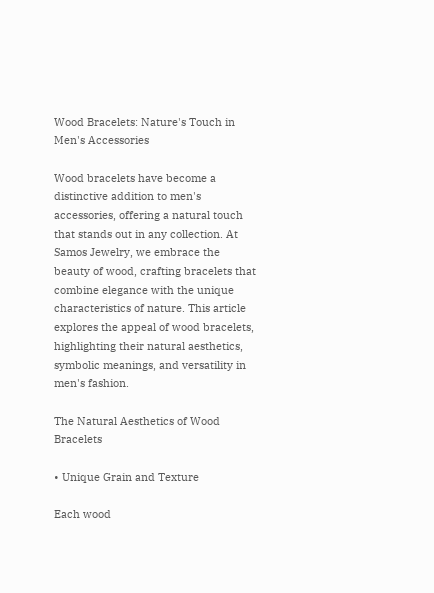Wood Bracelets: Nature's Touch in Men's Accessories

Wood bracelets have become a distinctive addition to men's accessories, offering a natural touch that stands out in any collection. At Samos Jewelry, we embrace the beauty of wood, crafting bracelets that combine elegance with the unique characteristics of nature. This article explores the appeal of wood bracelets, highlighting their natural aesthetics, symbolic meanings, and versatility in men's fashion.

The Natural Aesthetics of Wood Bracelets

• Unique Grain and Texture

Each wood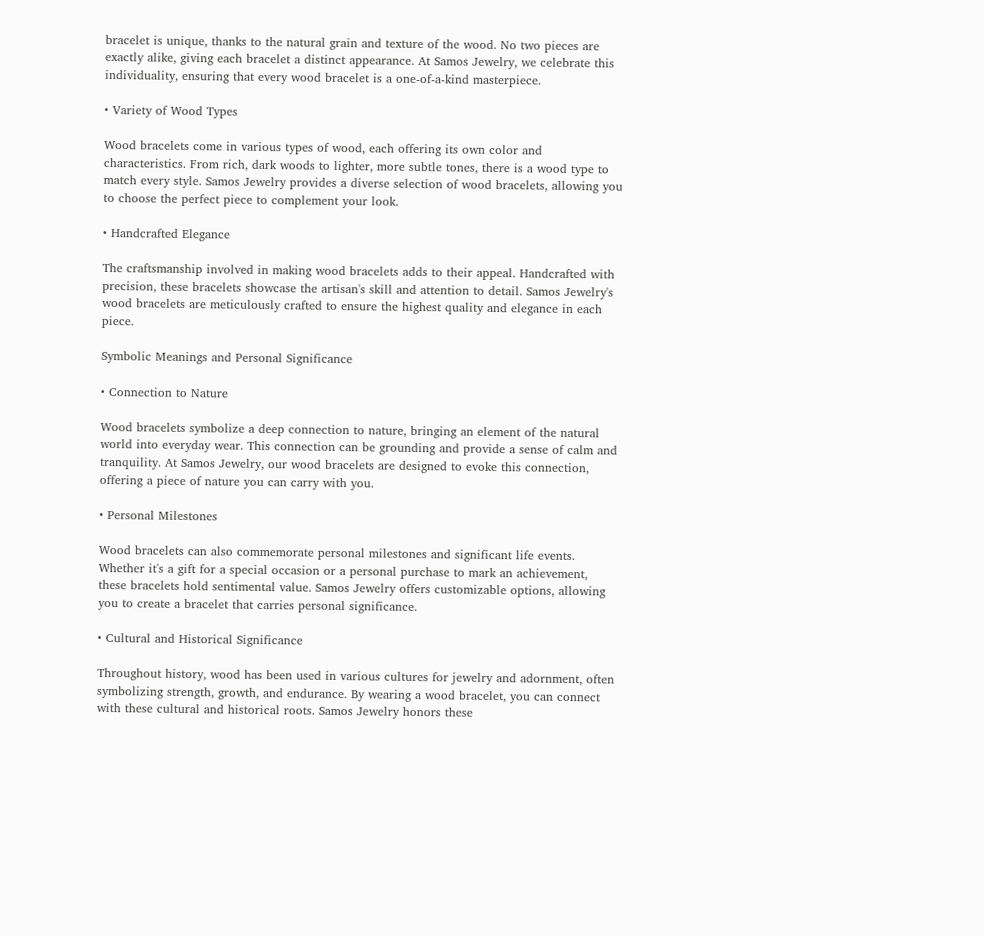bracelet is unique, thanks to the natural grain and texture of the wood. No two pieces are exactly alike, giving each bracelet a distinct appearance. At Samos Jewelry, we celebrate this individuality, ensuring that every wood bracelet is a one-of-a-kind masterpiece.

• Variety of Wood Types

Wood bracelets come in various types of wood, each offering its own color and characteristics. From rich, dark woods to lighter, more subtle tones, there is a wood type to match every style. Samos Jewelry provides a diverse selection of wood bracelets, allowing you to choose the perfect piece to complement your look.

• Handcrafted Elegance

The craftsmanship involved in making wood bracelets adds to their appeal. Handcrafted with precision, these bracelets showcase the artisan's skill and attention to detail. Samos Jewelry's wood bracelets are meticulously crafted to ensure the highest quality and elegance in each piece.

Symbolic Meanings and Personal Significance

• Connection to Nature

Wood bracelets symbolize a deep connection to nature, bringing an element of the natural world into everyday wear. This connection can be grounding and provide a sense of calm and tranquility. At Samos Jewelry, our wood bracelets are designed to evoke this connection, offering a piece of nature you can carry with you.

• Personal Milestones

Wood bracelets can also commemorate personal milestones and significant life events. Whether it's a gift for a special occasion or a personal purchase to mark an achievement, these bracelets hold sentimental value. Samos Jewelry offers customizable options, allowing you to create a bracelet that carries personal significance.

• Cultural and Historical Significance

Throughout history, wood has been used in various cultures for jewelry and adornment, often symbolizing strength, growth, and endurance. By wearing a wood bracelet, you can connect with these cultural and historical roots. Samos Jewelry honors these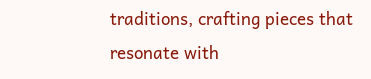traditions, crafting pieces that resonate with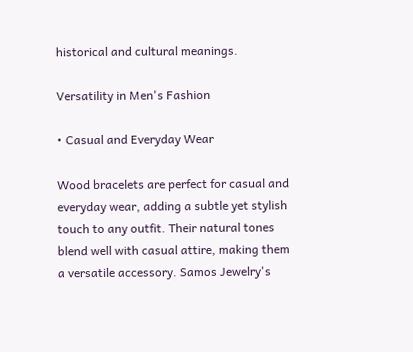historical and cultural meanings.

Versatility in Men's Fashion

• Casual and Everyday Wear

Wood bracelets are perfect for casual and everyday wear, adding a subtle yet stylish touch to any outfit. Their natural tones blend well with casual attire, making them a versatile accessory. Samos Jewelry's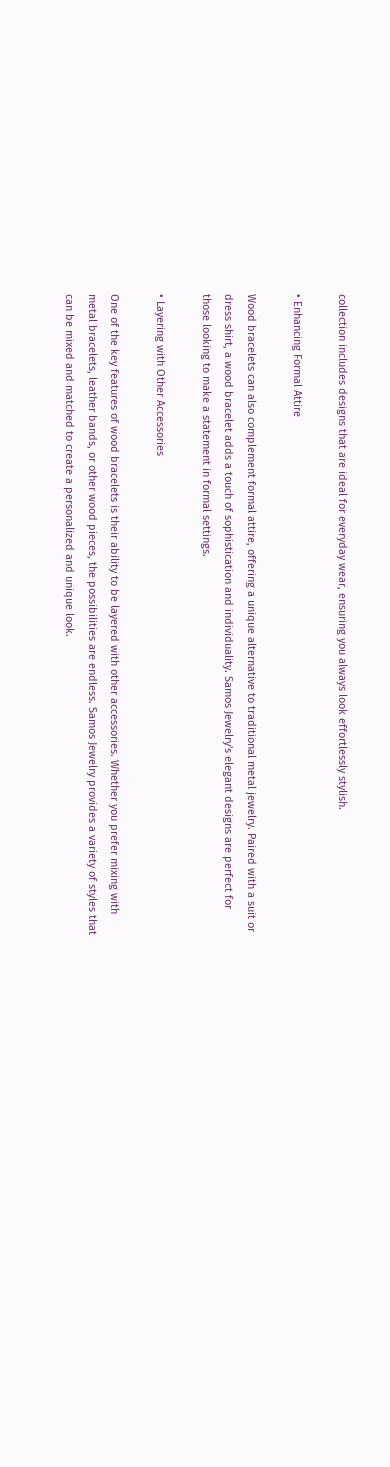collection includes designs that are ideal for everyday wear, ensuring you always look effortlessly stylish.

• Enhancing Formal Attire

Wood bracelets can also complement formal attire, offering a unique alternative to traditional metal jewelry. Paired with a suit or dress shirt, a wood bracelet adds a touch of sophistication and individuality. Samos Jewelry's elegant designs are perfect for those looking to make a statement in formal settings.

• Layering with Other Accessories

One of the key features of wood bracelets is their ability to be layered with other accessories. Whether you prefer mixing with metal bracelets, leather bands, or other wood pieces, the possibilities are endless. Samos Jewelry provides a variety of styles that can be mixed and matched to create a personalized and unique look.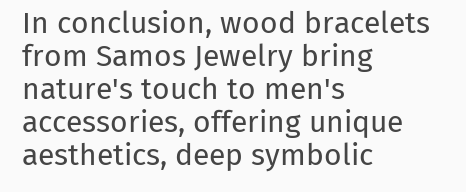In conclusion, wood bracelets from Samos Jewelry bring nature's touch to men's accessories, offering unique aesthetics, deep symbolic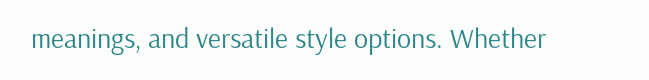meanings, and versatile style options. Whether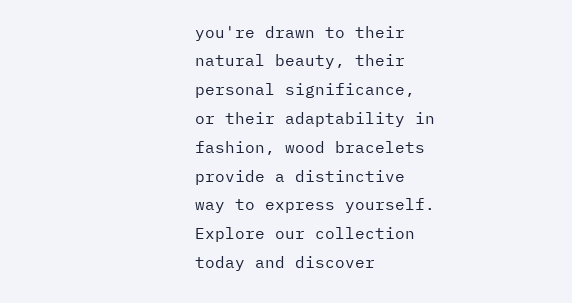you're drawn to their natural beauty, their personal significance, or their adaptability in fashion, wood bracelets provide a distinctive way to express yourself. Explore our collection today and discover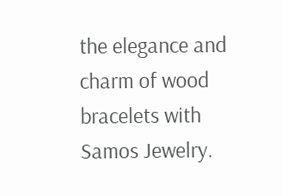the elegance and charm of wood bracelets with Samos Jewelry.